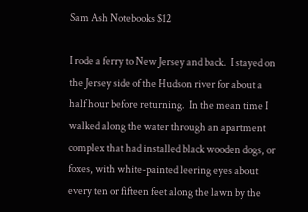Sam Ash Notebooks $12

I rode a ferry to New Jersey and back.  I stayed on the Jersey side of the Hudson river for about a half hour before returning.  In the mean time I walked along the water through an apartment complex that had installed black wooden dogs, or foxes, with white-painted leering eyes about every ten or fifteen feet along the lawn by the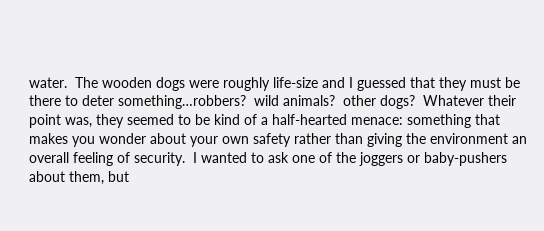water.  The wooden dogs were roughly life-size and I guessed that they must be there to deter something…robbers?  wild animals?  other dogs?  Whatever their point was, they seemed to be kind of a half-hearted menace: something that makes you wonder about your own safety rather than giving the environment an overall feeling of security.  I wanted to ask one of the joggers or baby-pushers about them, but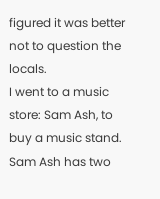figured it was better not to question the locals.
I went to a music store: Sam Ash, to buy a music stand.  Sam Ash has two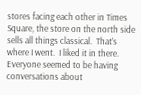stores facing each other in Times Square, the store on the north side sells all things classical.  That’s where I went.  I liked it in there.  Everyone seemed to be having conversations about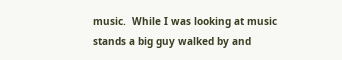music.  While I was looking at music stands a big guy walked by and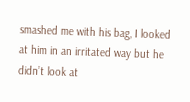smashed me with his bag, I looked at him in an irritated way but he didn’t look at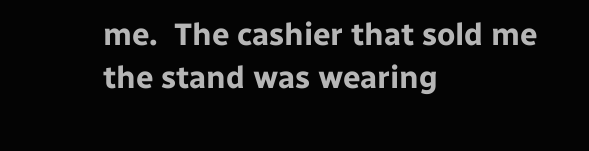me.  The cashier that sold me the stand was wearing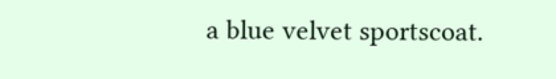a blue velvet sportscoat.